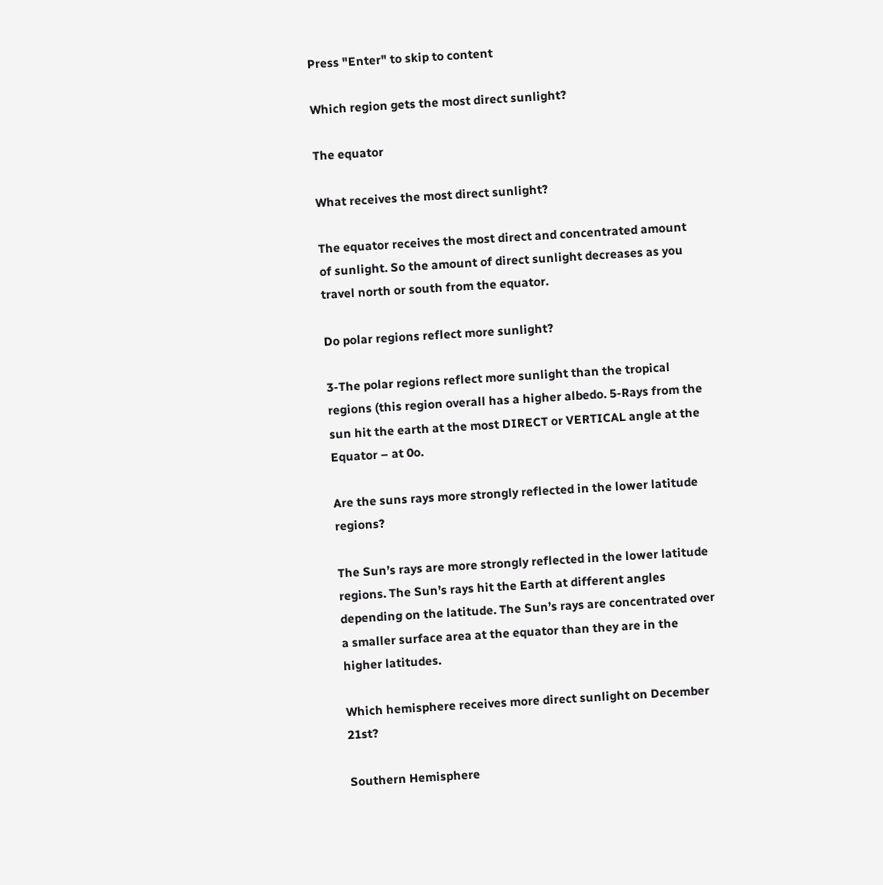Press "Enter" to skip to content

Which region gets the most direct sunlight?

The equator

What receives the most direct sunlight?

The equator receives the most direct and concentrated amount of sunlight. So the amount of direct sunlight decreases as you travel north or south from the equator.

Do polar regions reflect more sunlight?

3-The polar regions reflect more sunlight than the tropical regions (this region overall has a higher albedo. 5-Rays from the sun hit the earth at the most DIRECT or VERTICAL angle at the Equator – at 0o.

Are the suns rays more strongly reflected in the lower latitude regions?

The Sun’s rays are more strongly reflected in the lower latitude regions. The Sun’s rays hit the Earth at different angles depending on the latitude. The Sun’s rays are concentrated over a smaller surface area at the equator than they are in the higher latitudes.

Which hemisphere receives more direct sunlight on December 21st?

Southern Hemisphere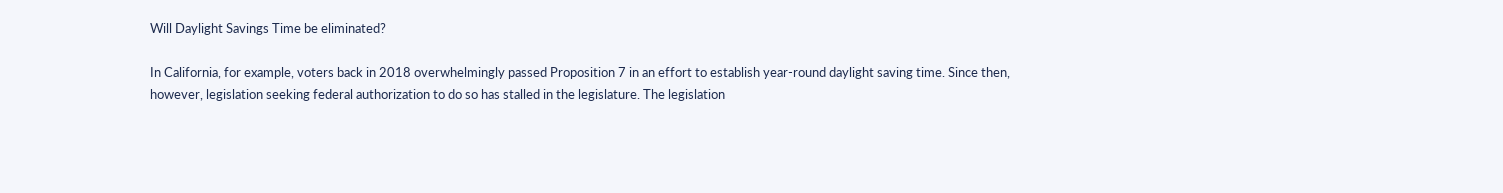Will Daylight Savings Time be eliminated?

In California, for example, voters back in 2018 overwhelmingly passed Proposition 7 in an effort to establish year-round daylight saving time. Since then, however, legislation seeking federal authorization to do so has stalled in the legislature. The legislation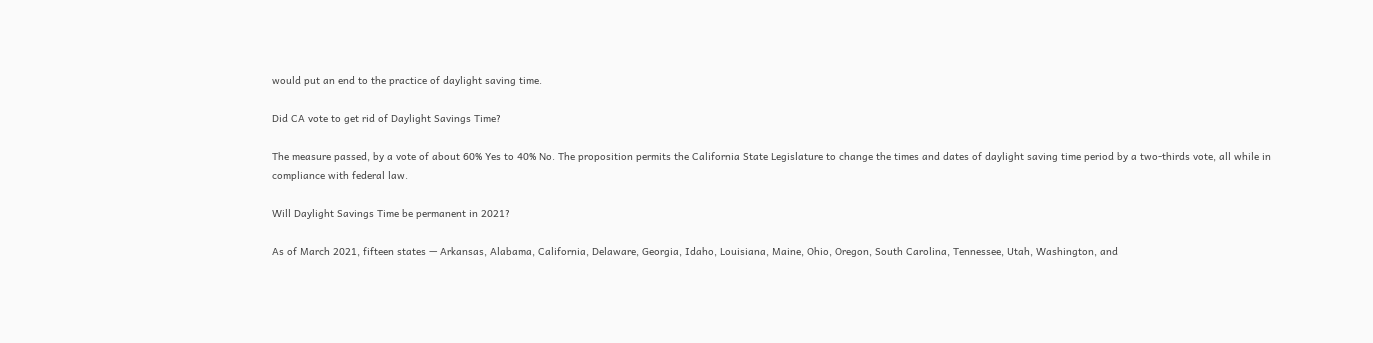would put an end to the practice of daylight saving time.

Did CA vote to get rid of Daylight Savings Time?

The measure passed, by a vote of about 60% Yes to 40% No. The proposition permits the California State Legislature to change the times and dates of daylight saving time period by a two-thirds vote, all while in compliance with federal law.

Will Daylight Savings Time be permanent in 2021?

As of March 2021, fifteen states — Arkansas, Alabama, California, Delaware, Georgia, Idaho, Louisiana, Maine, Ohio, Oregon, South Carolina, Tennessee, Utah, Washington, and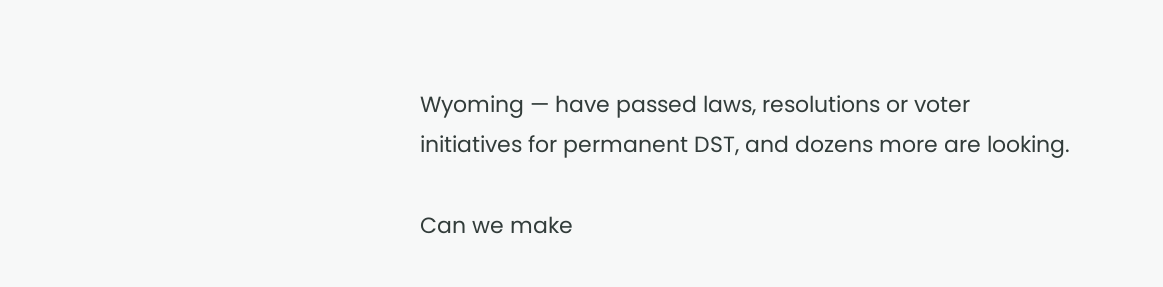Wyoming — have passed laws, resolutions or voter initiatives for permanent DST, and dozens more are looking.

Can we make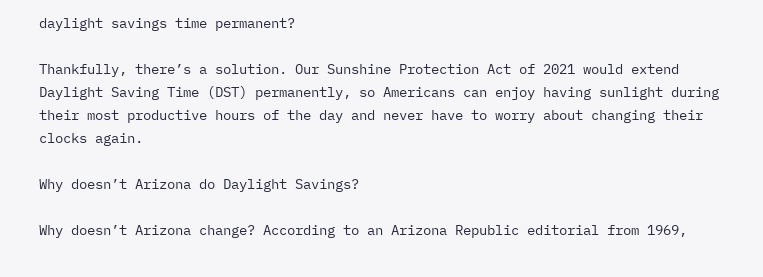daylight savings time permanent?

Thankfully, there’s a solution. Our Sunshine Protection Act of 2021 would extend Daylight Saving Time (DST) permanently, so Americans can enjoy having sunlight during their most productive hours of the day and never have to worry about changing their clocks again.

Why doesn’t Arizona do Daylight Savings?

Why doesn’t Arizona change? According to an Arizona Republic editorial from 1969,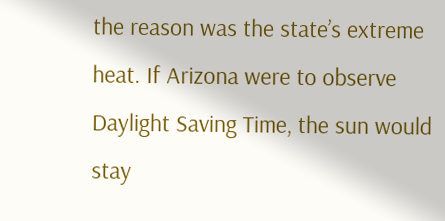the reason was the state’s extreme heat. If Arizona were to observe Daylight Saving Time, the sun would stay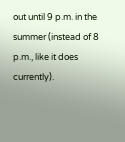out until 9 p.m. in the summer (instead of 8 p.m., like it does currently).